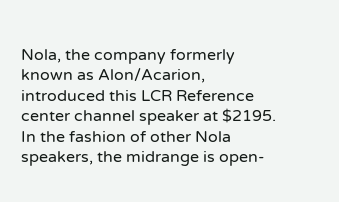Nola, the company formerly known as Alon/Acarion, introduced this LCR Reference center channel speaker at $2195. In the fashion of other Nola speakers, the midrange is open-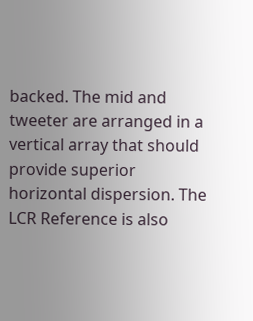backed. The mid and tweeter are arranged in a vertical array that should provide superior horizontal dispersion. The LCR Reference is also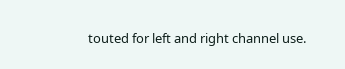touted for left and right channel use.